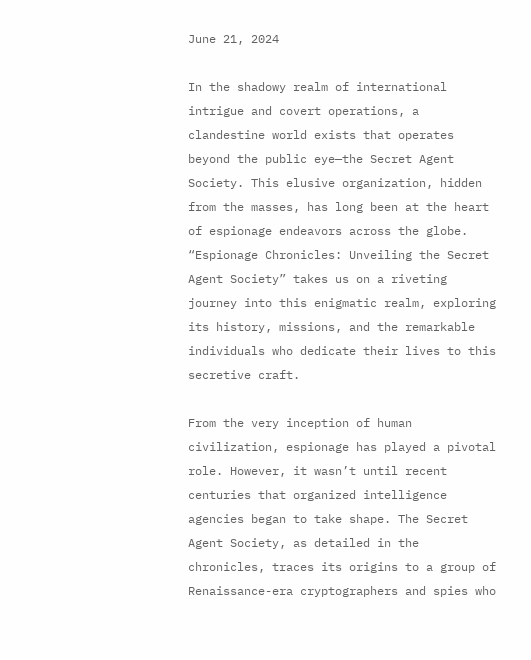June 21, 2024

In the shadowy realm of international intrigue and covert operations, a clandestine world exists that operates beyond the public eye—the Secret Agent Society. This elusive organization, hidden from the masses, has long been at the heart of espionage endeavors across the globe. “Espionage Chronicles: Unveiling the Secret Agent Society” takes us on a riveting journey into this enigmatic realm, exploring its history, missions, and the remarkable individuals who dedicate their lives to this secretive craft.

From the very inception of human civilization, espionage has played a pivotal role. However, it wasn’t until recent centuries that organized intelligence agencies began to take shape. The Secret Agent Society, as detailed in the chronicles, traces its origins to a group of Renaissance-era cryptographers and spies who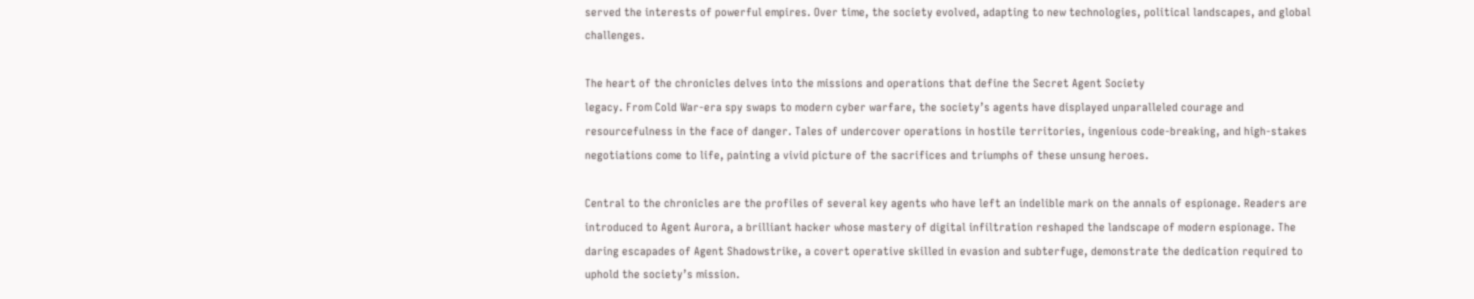served the interests of powerful empires. Over time, the society evolved, adapting to new technologies, political landscapes, and global challenges.

The heart of the chronicles delves into the missions and operations that define the Secret Agent Society
legacy. From Cold War-era spy swaps to modern cyber warfare, the society’s agents have displayed unparalleled courage and resourcefulness in the face of danger. Tales of undercover operations in hostile territories, ingenious code-breaking, and high-stakes negotiations come to life, painting a vivid picture of the sacrifices and triumphs of these unsung heroes.

Central to the chronicles are the profiles of several key agents who have left an indelible mark on the annals of espionage. Readers are introduced to Agent Aurora, a brilliant hacker whose mastery of digital infiltration reshaped the landscape of modern espionage. The daring escapades of Agent Shadowstrike, a covert operative skilled in evasion and subterfuge, demonstrate the dedication required to uphold the society’s mission.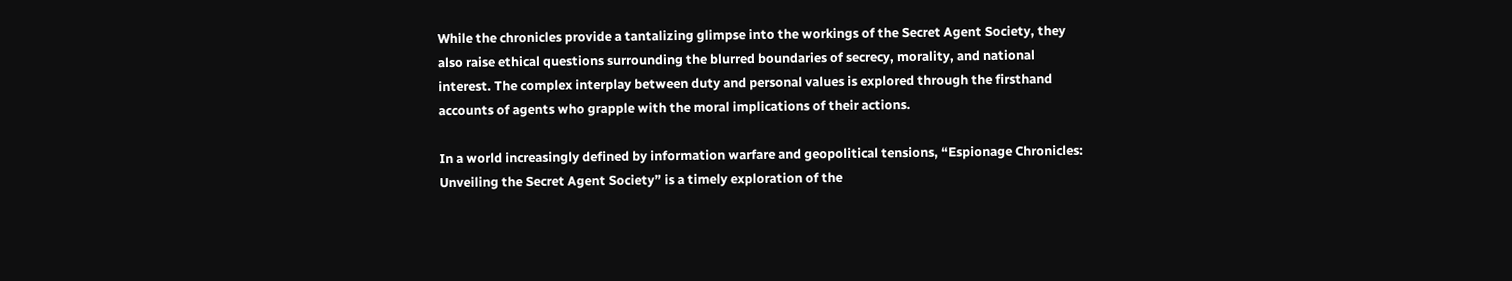While the chronicles provide a tantalizing glimpse into the workings of the Secret Agent Society, they also raise ethical questions surrounding the blurred boundaries of secrecy, morality, and national interest. The complex interplay between duty and personal values is explored through the firsthand accounts of agents who grapple with the moral implications of their actions.

In a world increasingly defined by information warfare and geopolitical tensions, “Espionage Chronicles: Unveiling the Secret Agent Society” is a timely exploration of the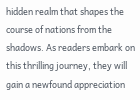hidden realm that shapes the course of nations from the shadows. As readers embark on this thrilling journey, they will gain a newfound appreciation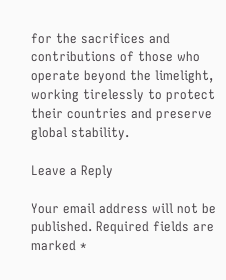for the sacrifices and contributions of those who operate beyond the limelight, working tirelessly to protect their countries and preserve global stability.

Leave a Reply

Your email address will not be published. Required fields are marked *